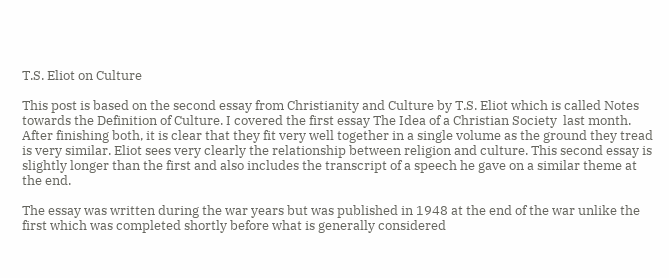T.S. Eliot on Culture

This post is based on the second essay from Christianity and Culture by T.S. Eliot which is called Notes towards the Definition of Culture. I covered the first essay The Idea of a Christian Society  last month. After finishing both, it is clear that they fit very well together in a single volume as the ground they tread is very similar. Eliot sees very clearly the relationship between religion and culture. This second essay is slightly longer than the first and also includes the transcript of a speech he gave on a similar theme at the end.

The essay was written during the war years but was published in 1948 at the end of the war unlike the first which was completed shortly before what is generally considered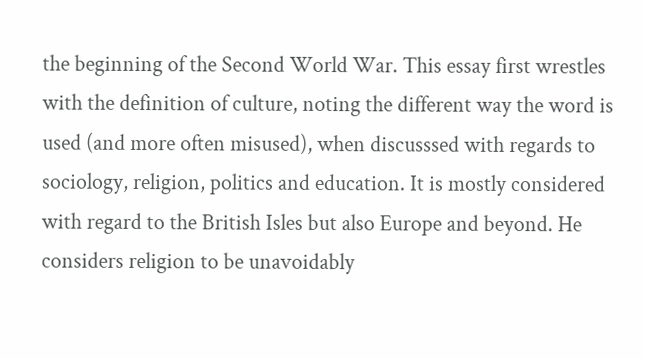the beginning of the Second World War. This essay first wrestles with the definition of culture, noting the different way the word is used (and more often misused), when discusssed with regards to sociology, religion, politics and education. It is mostly considered with regard to the British Isles but also Europe and beyond. He considers religion to be unavoidably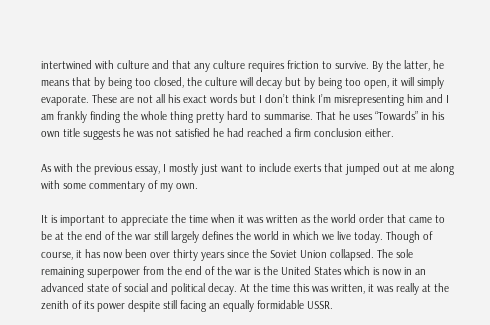intertwined with culture and that any culture requires friction to survive. By the latter, he means that by being too closed, the culture will decay but by being too open, it will simply evaporate. These are not all his exact words but I don’t think I’m misrepresenting him and I am frankly finding the whole thing pretty hard to summarise. That he uses “Towards” in his own title suggests he was not satisfied he had reached a firm conclusion either.

As with the previous essay, I mostly just want to include exerts that jumped out at me along with some commentary of my own.

It is important to appreciate the time when it was written as the world order that came to be at the end of the war still largely defines the world in which we live today. Though of course, it has now been over thirty years since the Soviet Union collapsed. The sole remaining superpower from the end of the war is the United States which is now in an advanced state of social and political decay. At the time this was written, it was really at the zenith of its power despite still facing an equally formidable USSR.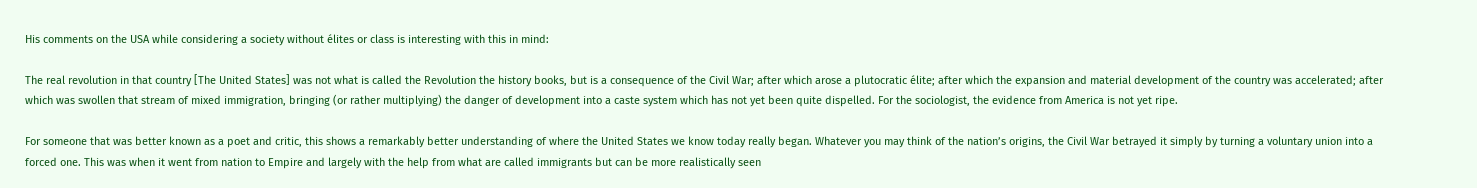His comments on the USA while considering a society without élites or class is interesting with this in mind:

The real revolution in that country [The United States] was not what is called the Revolution the history books, but is a consequence of the Civil War; after which arose a plutocratic élite; after which the expansion and material development of the country was accelerated; after which was swollen that stream of mixed immigration, bringing (or rather multiplying) the danger of development into a caste system which has not yet been quite dispelled. For the sociologist, the evidence from America is not yet ripe.

For someone that was better known as a poet and critic, this shows a remarkably better understanding of where the United States we know today really began. Whatever you may think of the nation’s origins, the Civil War betrayed it simply by turning a voluntary union into a forced one. This was when it went from nation to Empire and largely with the help from what are called immigrants but can be more realistically seen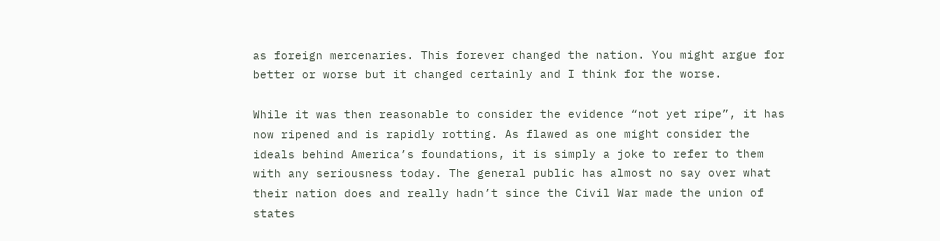as foreign mercenaries. This forever changed the nation. You might argue for better or worse but it changed certainly and I think for the worse.

While it was then reasonable to consider the evidence “not yet ripe”, it has now ripened and is rapidly rotting. As flawed as one might consider the ideals behind America’s foundations, it is simply a joke to refer to them with any seriousness today. The general public has almost no say over what their nation does and really hadn’t since the Civil War made the union of states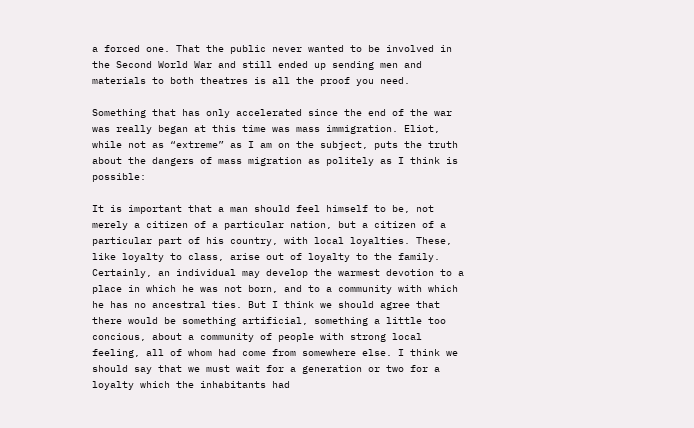a forced one. That the public never wanted to be involved in the Second World War and still ended up sending men and materials to both theatres is all the proof you need.

Something that has only accelerated since the end of the war was really began at this time was mass immigration. Eliot, while not as “extreme” as I am on the subject, puts the truth about the dangers of mass migration as politely as I think is possible:

It is important that a man should feel himself to be, not merely a citizen of a particular nation, but a citizen of a particular part of his country, with local loyalties. These, like loyalty to class, arise out of loyalty to the family. Certainly, an individual may develop the warmest devotion to a place in which he was not born, and to a community with which he has no ancestral ties. But I think we should agree that there would be something artificial, something a little too concious, about a community of people with strong local feeling, all of whom had come from somewhere else. I think we should say that we must wait for a generation or two for a loyalty which the inhabitants had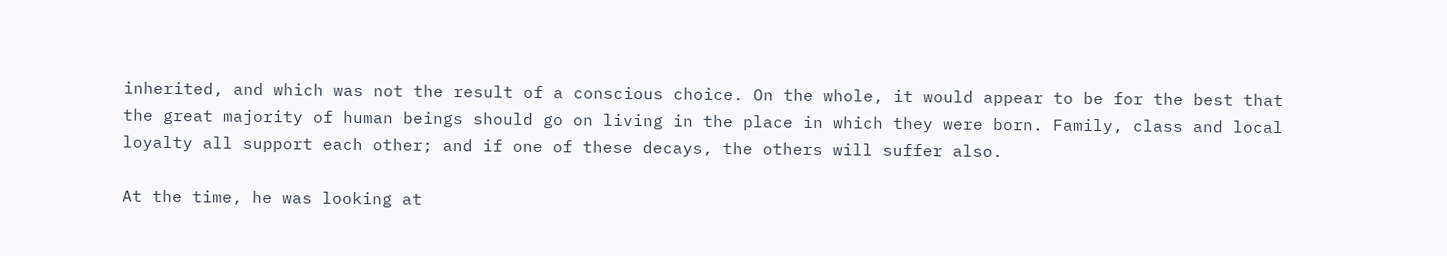inherited, and which was not the result of a conscious choice. On the whole, it would appear to be for the best that the great majority of human beings should go on living in the place in which they were born. Family, class and local loyalty all support each other; and if one of these decays, the others will suffer also.

At the time, he was looking at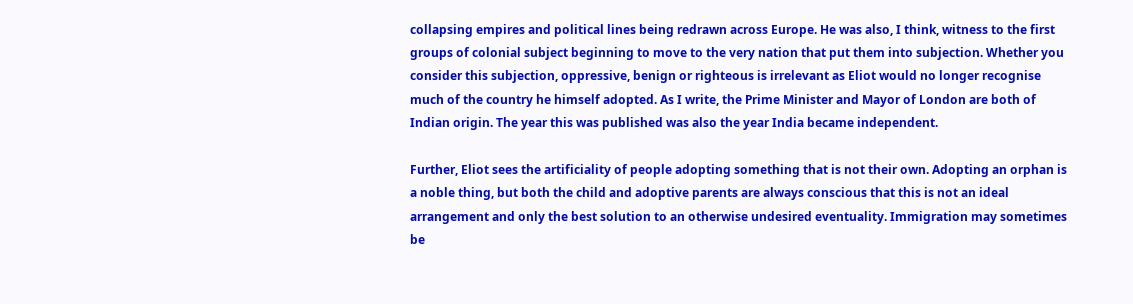collapsing empires and political lines being redrawn across Europe. He was also, I think, witness to the first groups of colonial subject beginning to move to the very nation that put them into subjection. Whether you consider this subjection, oppressive, benign or righteous is irrelevant as Eliot would no longer recognise much of the country he himself adopted. As I write, the Prime Minister and Mayor of London are both of Indian origin. The year this was published was also the year India became independent.

Further, Eliot sees the artificiality of people adopting something that is not their own. Adopting an orphan is a noble thing, but both the child and adoptive parents are always conscious that this is not an ideal arrangement and only the best solution to an otherwise undesired eventuality. Immigration may sometimes be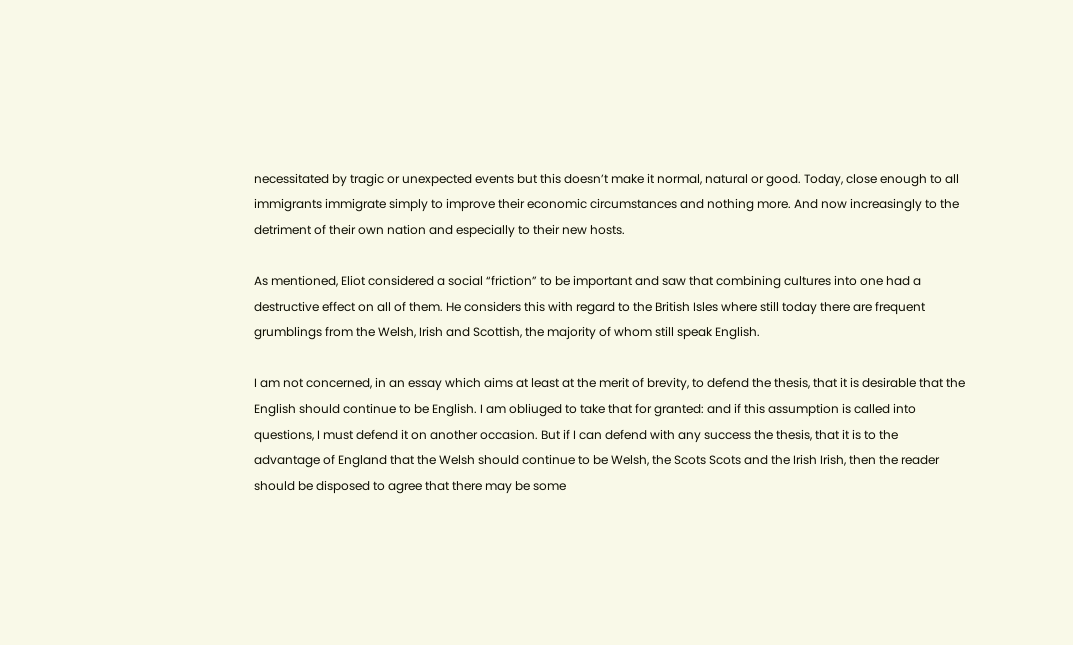necessitated by tragic or unexpected events but this doesn’t make it normal, natural or good. Today, close enough to all immigrants immigrate simply to improve their economic circumstances and nothing more. And now increasingly to the detriment of their own nation and especially to their new hosts.

As mentioned, Eliot considered a social “friction” to be important and saw that combining cultures into one had a destructive effect on all of them. He considers this with regard to the British Isles where still today there are frequent grumblings from the Welsh, Irish and Scottish, the majority of whom still speak English.

I am not concerned, in an essay which aims at least at the merit of brevity, to defend the thesis, that it is desirable that the English should continue to be English. I am obliuged to take that for granted: and if this assumption is called into questions, I must defend it on another occasion. But if I can defend with any success the thesis, that it is to the advantage of England that the Welsh should continue to be Welsh, the Scots Scots and the Irish Irish, then the reader should be disposed to agree that there may be some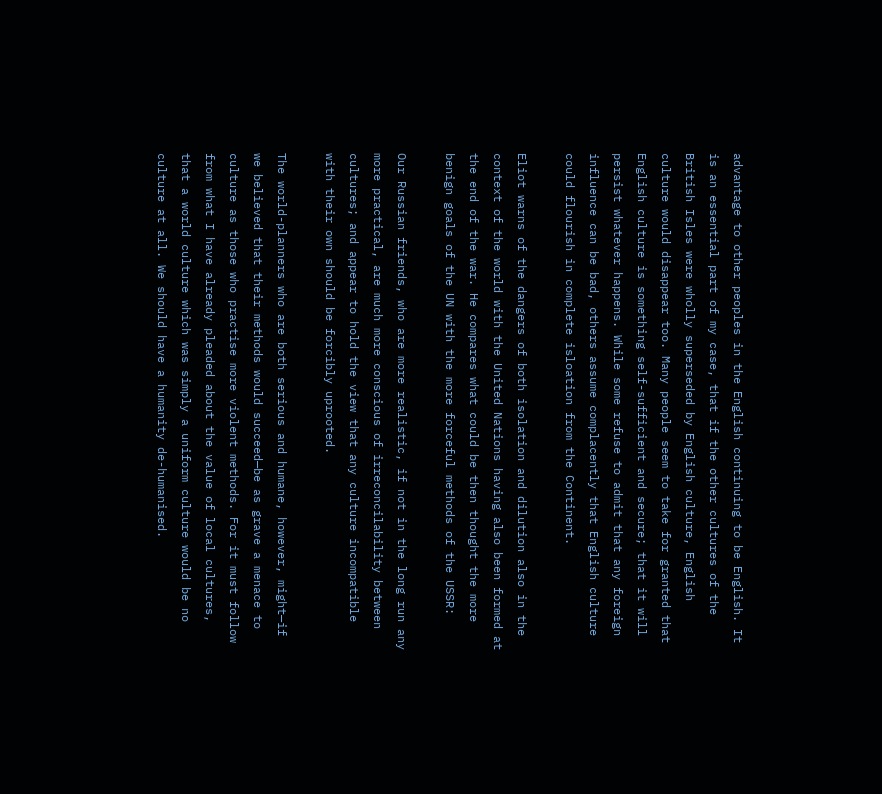advantage to other peoples in the English continuing to be English. It is an essential part of my case, that if the other cultures of the British Isles were wholly superseded by English culture, English culture would disappear too. Many people seem to take for granted that English culture is something self-sufficient and secure; that it will persist whatever happens. While some refuse to admit that any foreign influence can be bad, others assume complacently that English culture could flourish in complete isloation from the Continent.

Eliot warns of the dangers of both isolation and dilution also in the context of the world with the United Nations having also been formed at the end of the war. He compares what could be then thought the more benign goals of the UN with the more forceful methods of the USSR:

Our Russian friends, who are more realistic, if not in the long run any more practical, are much more conscious of irreconcilability between cultures; and appear to hold the view that any culture incompatible with their own should be forcibly uprooted.

The world-planners who are both serious and humane, however, might—if we believed that their methods would succeed—be as grave a menace to culture as those who practise more violent methods. For it must follow from what I have already pleaded about the value of local cultures, that a world culture which was simply a uniform culture would be no culture at all. We should have a humanity de-humanised.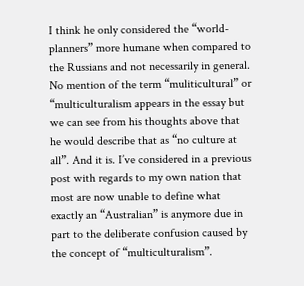I think he only considered the “world-planners” more humane when compared to the Russians and not necessarily in general. No mention of the term “muliticultural” or “multiculturalism appears in the essay but we can see from his thoughts above that he would describe that as “no culture at all”. And it is. I’ve considered in a previous post with regards to my own nation that most are now unable to define what exactly an “Australian” is anymore due in part to the deliberate confusion caused by the concept of “multiculturalism”.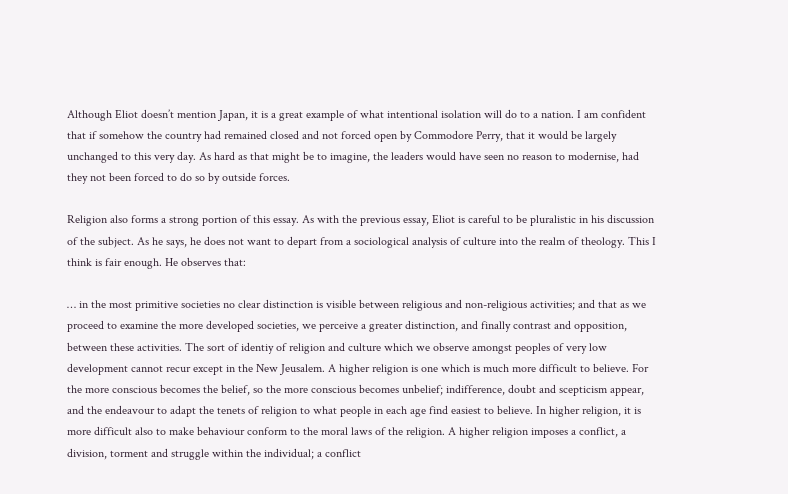Although Eliot doesn’t mention Japan, it is a great example of what intentional isolation will do to a nation. I am confident that if somehow the country had remained closed and not forced open by Commodore Perry, that it would be largely unchanged to this very day. As hard as that might be to imagine, the leaders would have seen no reason to modernise, had they not been forced to do so by outside forces.

Religion also forms a strong portion of this essay. As with the previous essay, Eliot is careful to be pluralistic in his discussion of the subject. As he says, he does not want to depart from a sociological analysis of culture into the realm of theology. This I think is fair enough. He observes that:

… in the most primitive societies no clear distinction is visible between religious and non-religious activities; and that as we proceed to examine the more developed societies, we perceive a greater distinction, and finally contrast and opposition, between these activities. The sort of identiy of religion and culture which we observe amongst peoples of very low development cannot recur except in the New Jeusalem. A higher religion is one which is much more difficult to believe. For the more conscious becomes the belief, so the more conscious becomes unbelief; indifference, doubt and scepticism appear, and the endeavour to adapt the tenets of religion to what people in each age find easiest to believe. In higher religion, it is more difficult also to make behaviour conform to the moral laws of the religion. A higher religion imposes a conflict, a division, torment and struggle within the individual; a conflict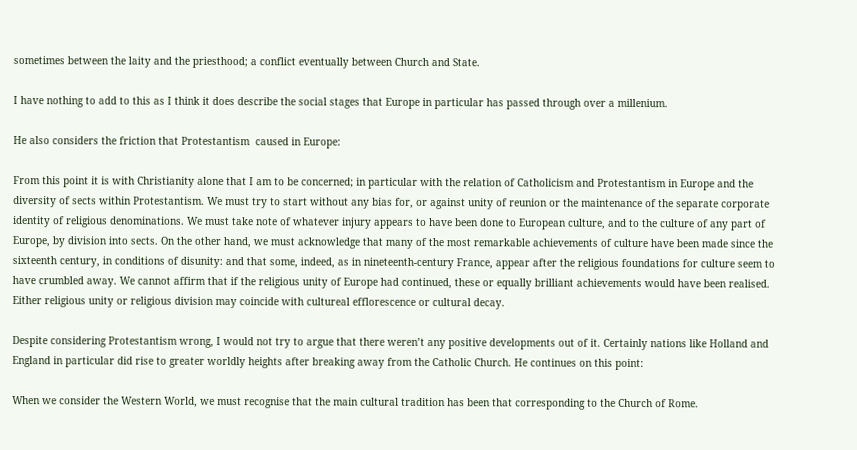sometimes between the laity and the priesthood; a conflict eventually between Church and State.

I have nothing to add to this as I think it does describe the social stages that Europe in particular has passed through over a millenium.

He also considers the friction that Protestantism  caused in Europe:

From this point it is with Christianity alone that I am to be concerned; in particular with the relation of Catholicism and Protestantism in Europe and the diversity of sects within Protestantism. We must try to start without any bias for, or against unity of reunion or the maintenance of the separate corporate identity of religious denominations. We must take note of whatever injury appears to have been done to European culture, and to the culture of any part of Europe, by division into sects. On the other hand, we must acknowledge that many of the most remarkable achievements of culture have been made since the sixteenth century, in conditions of disunity: and that some, indeed, as in nineteenth-century France, appear after the religious foundations for culture seem to have crumbled away. We cannot affirm that if the religious unity of Europe had continued, these or equally brilliant achievements would have been realised. Either religious unity or religious division may coincide with cultureal efflorescence or cultural decay.

Despite considering Protestantism wrong, I would not try to argue that there weren’t any positive developments out of it. Certainly nations like Holland and England in particular did rise to greater worldly heights after breaking away from the Catholic Church. He continues on this point:

When we consider the Western World, we must recognise that the main cultural tradition has been that corresponding to the Church of Rome.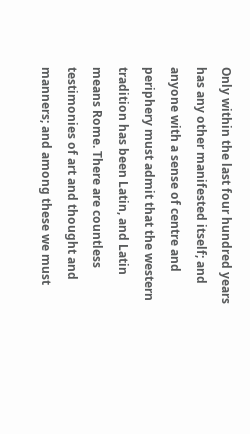Only within the last four hundred years has any other manifested itself; and anyone with a sense of centre and periphery must admit that the western tradition has been Latin, and Latin means Rome. There are countless testimonies of art and thought and manners; and among these we must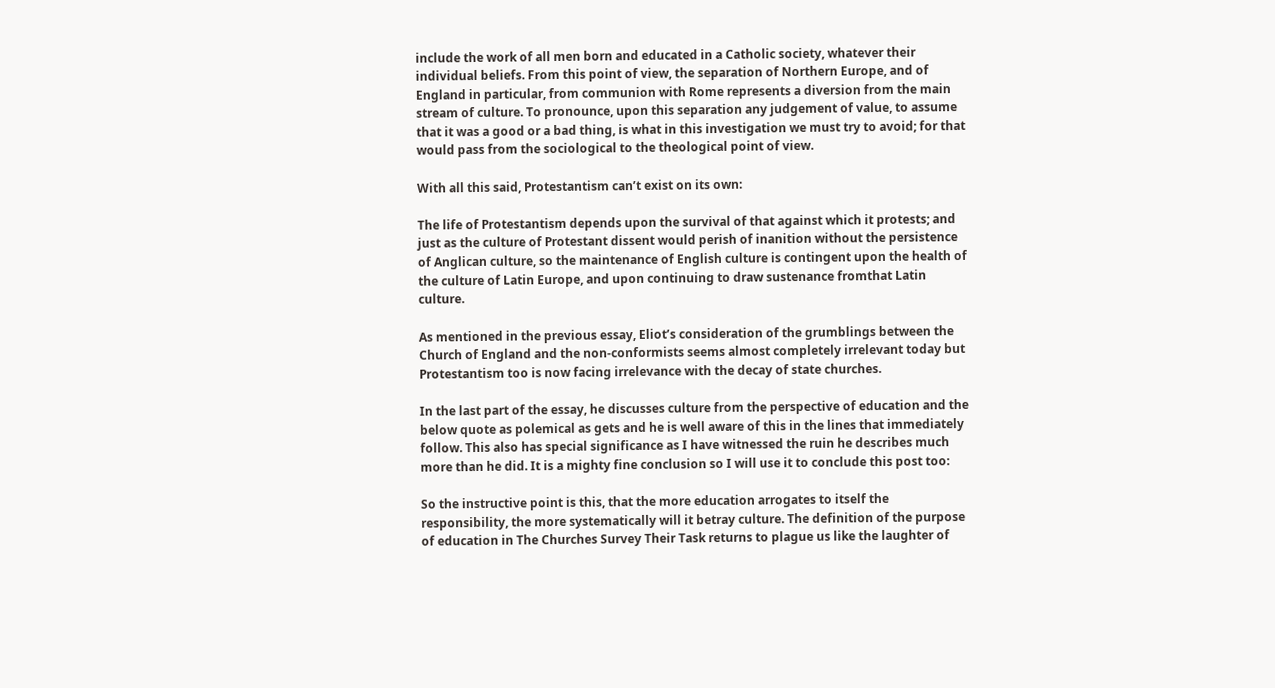include the work of all men born and educated in a Catholic society, whatever their individual beliefs. From this point of view, the separation of Northern Europe, and of England in particular, from communion with Rome represents a diversion from the main stream of culture. To pronounce, upon this separation any judgement of value, to assume that it was a good or a bad thing, is what in this investigation we must try to avoid; for that would pass from the sociological to the theological point of view.

With all this said, Protestantism can’t exist on its own:

The life of Protestantism depends upon the survival of that against which it protests; and just as the culture of Protestant dissent would perish of inanition without the persistence of Anglican culture, so the maintenance of English culture is contingent upon the health of the culture of Latin Europe, and upon continuing to draw sustenance fromthat Latin culture.

As mentioned in the previous essay, Eliot’s consideration of the grumblings between the Church of England and the non-conformists seems almost completely irrelevant today but Protestantism too is now facing irrelevance with the decay of state churches.

In the last part of the essay, he discusses culture from the perspective of education and the below quote as polemical as gets and he is well aware of this in the lines that immediately follow. This also has special significance as I have witnessed the ruin he describes much more than he did. It is a mighty fine conclusion so I will use it to conclude this post too:

So the instructive point is this, that the more education arrogates to itself the responsibility, the more systematically will it betray culture. The definition of the purpose of education in The Churches Survey Their Task returns to plague us like the laughter of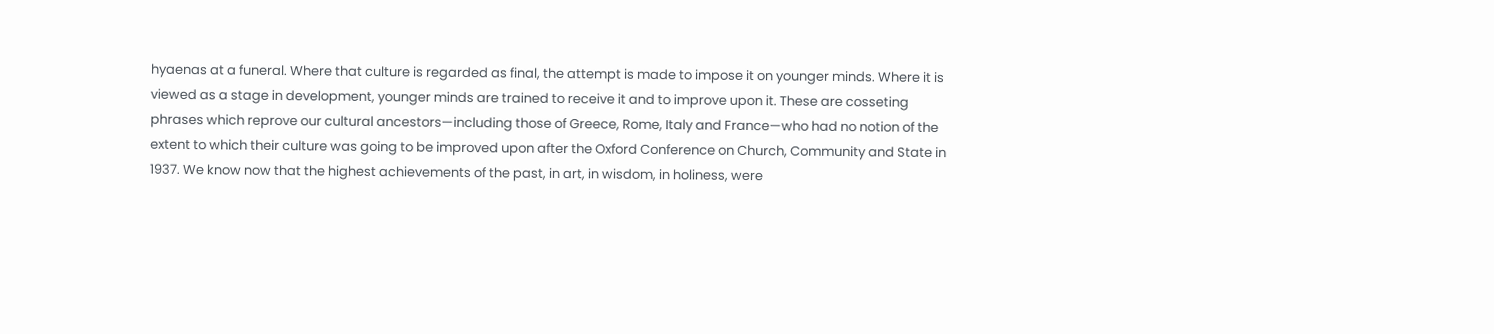hyaenas at a funeral. Where that culture is regarded as final, the attempt is made to impose it on younger minds. Where it is viewed as a stage in development, younger minds are trained to receive it and to improve upon it. These are cosseting phrases which reprove our cultural ancestors—including those of Greece, Rome, Italy and France—who had no notion of the extent to which their culture was going to be improved upon after the Oxford Conference on Church, Community and State in 1937. We know now that the highest achievements of the past, in art, in wisdom, in holiness, were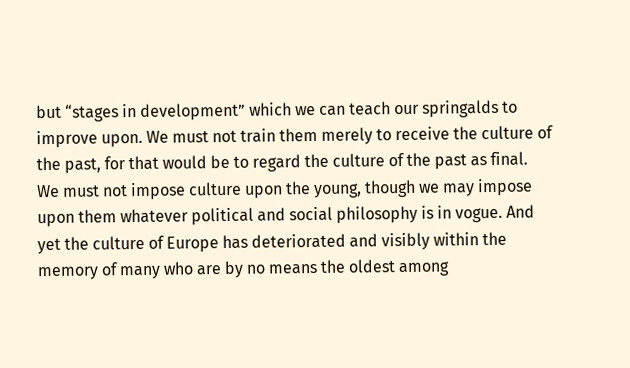but “stages in development” which we can teach our springalds to improve upon. We must not train them merely to receive the culture of the past, for that would be to regard the culture of the past as final. We must not impose culture upon the young, though we may impose upon them whatever political and social philosophy is in vogue. And yet the culture of Europe has deteriorated and visibly within the memory of many who are by no means the oldest among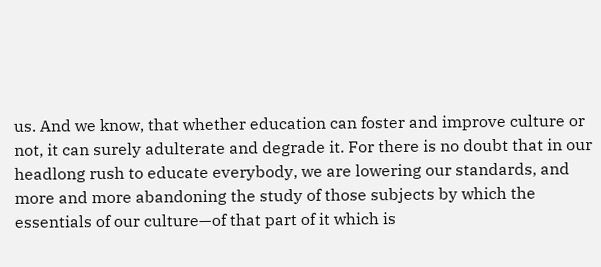us. And we know, that whether education can foster and improve culture or not, it can surely adulterate and degrade it. For there is no doubt that in our headlong rush to educate everybody, we are lowering our standards, and more and more abandoning the study of those subjects by which the essentials of our culture—of that part of it which is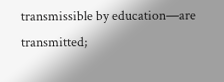transmissible by education—are transmitted;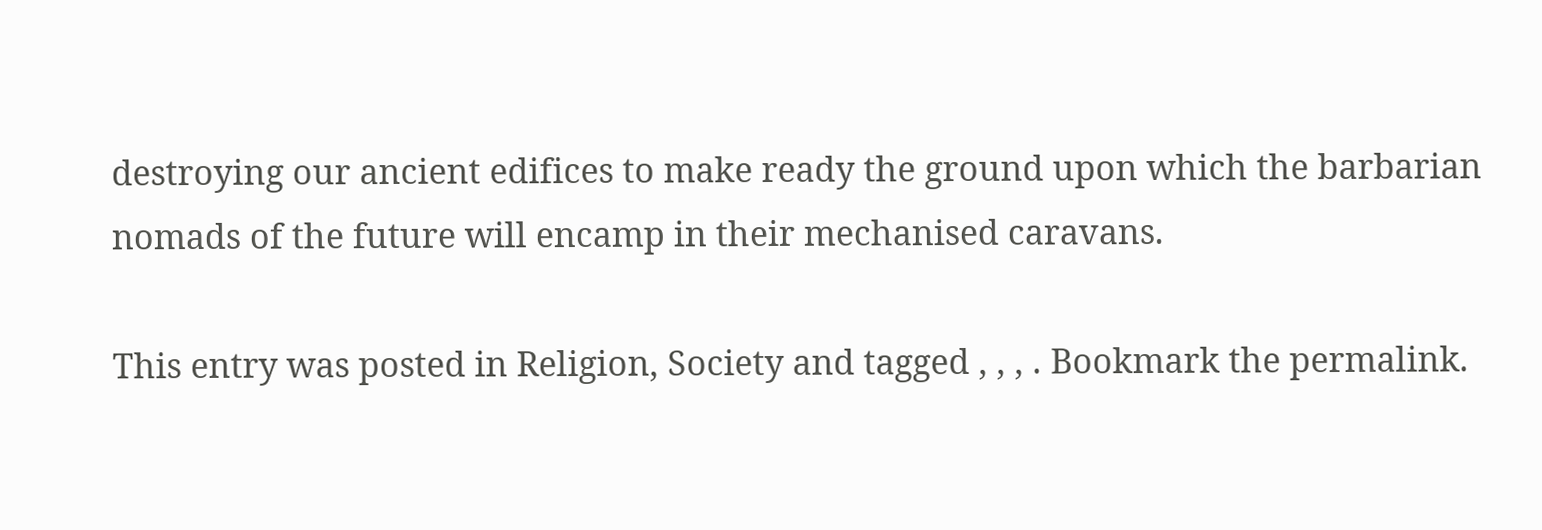destroying our ancient edifices to make ready the ground upon which the barbarian nomads of the future will encamp in their mechanised caravans.

This entry was posted in Religion, Society and tagged , , , . Bookmark the permalink.